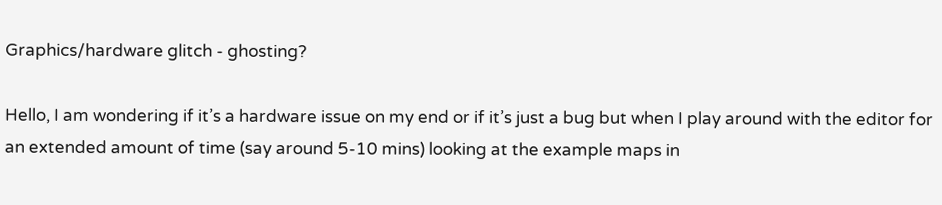Graphics/hardware glitch - ghosting?

Hello, I am wondering if it’s a hardware issue on my end or if it’s just a bug but when I play around with the editor for an extended amount of time (say around 5-10 mins) looking at the example maps in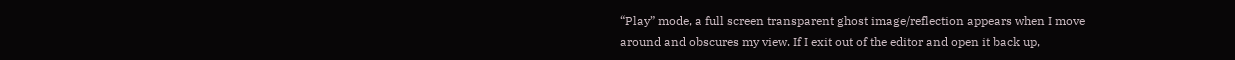“Play” mode, a full screen transparent ghost image/reflection appears when I move around and obscures my view. If I exit out of the editor and open it back up,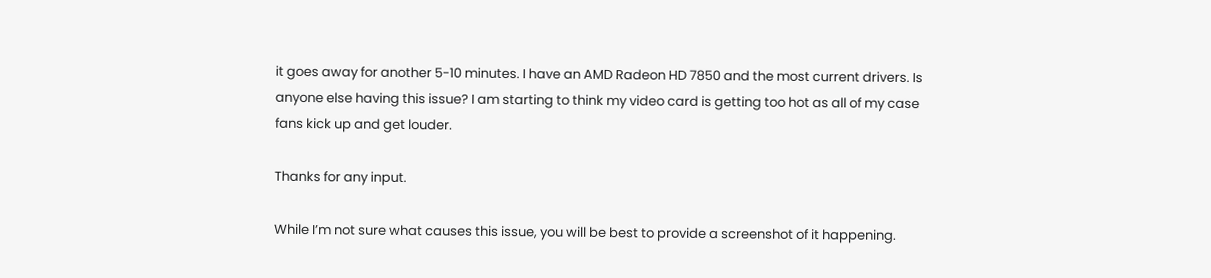it goes away for another 5-10 minutes. I have an AMD Radeon HD 7850 and the most current drivers. Is anyone else having this issue? I am starting to think my video card is getting too hot as all of my case fans kick up and get louder.

Thanks for any input.

While I’m not sure what causes this issue, you will be best to provide a screenshot of it happening.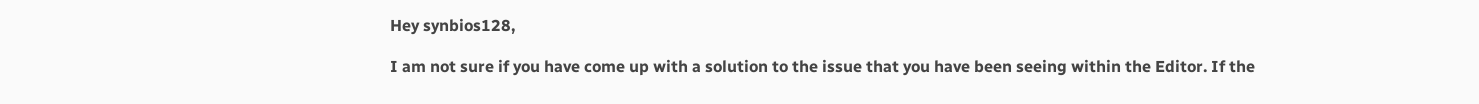Hey synbios128,

I am not sure if you have come up with a solution to the issue that you have been seeing within the Editor. If the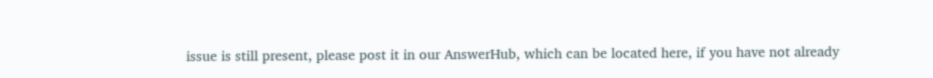issue is still present, please post it in our AnswerHub, which can be located here, if you have not already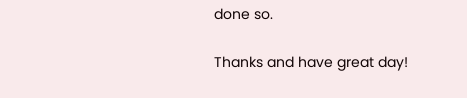done so.

Thanks and have great day!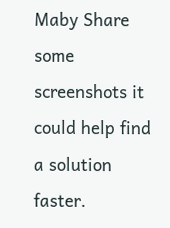Maby Share some screenshots it could help find a solution faster.